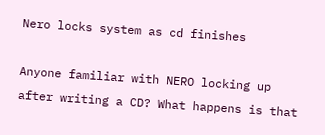Nero locks system as cd finishes

Anyone familiar with NERO locking up after writing a CD? What happens is that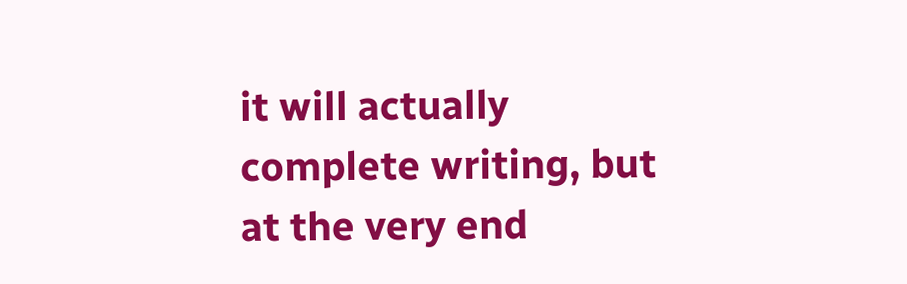it will actually complete writing, but at the very end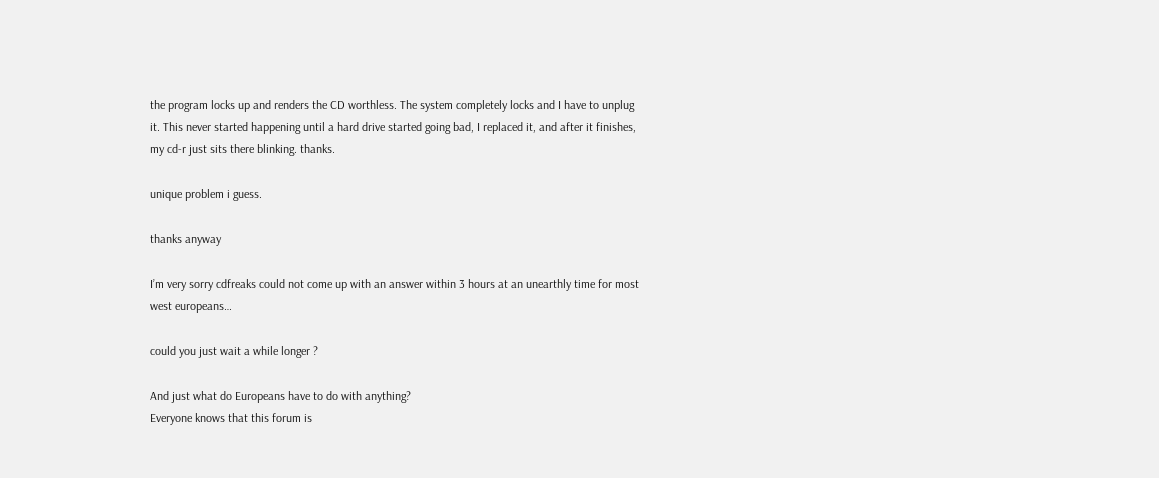the program locks up and renders the CD worthless. The system completely locks and I have to unplug it. This never started happening until a hard drive started going bad, I replaced it, and after it finishes, my cd-r just sits there blinking. thanks.

unique problem i guess.

thanks anyway

I’m very sorry cdfreaks could not come up with an answer within 3 hours at an unearthly time for most west europeans…

could you just wait a while longer ?

And just what do Europeans have to do with anything?
Everyone knows that this forum is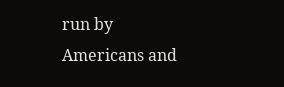run by Americans and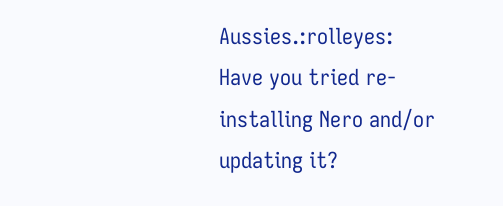Aussies.:rolleyes:
Have you tried re-installing Nero and/or updating it?